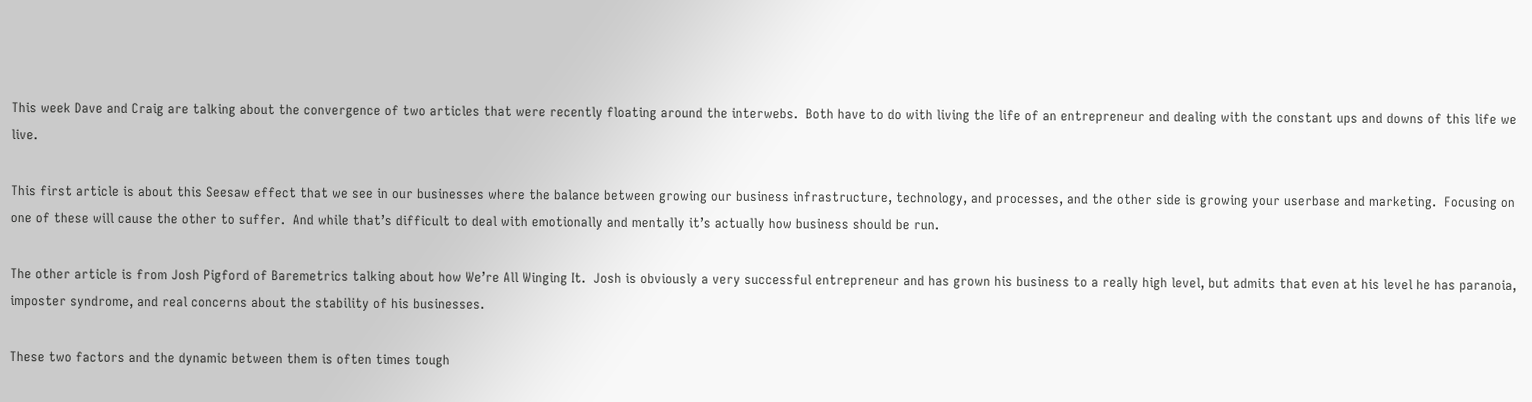This week Dave and Craig are talking about the convergence of two articles that were recently floating around the interwebs.  Both have to do with living the life of an entrepreneur and dealing with the constant ups and downs of this life we live.

This first article is about this Seesaw effect that we see in our businesses where the balance between growing our business infrastructure, technology, and processes, and the other side is growing your userbase and marketing.  Focusing on one of these will cause the other to suffer.  And while that’s difficult to deal with emotionally and mentally it’s actually how business should be run.

The other article is from Josh Pigford of Baremetrics talking about how We’re All Winging It.  Josh is obviously a very successful entrepreneur and has grown his business to a really high level, but admits that even at his level he has paranoia, imposter syndrome, and real concerns about the stability of his businesses.

These two factors and the dynamic between them is often times tough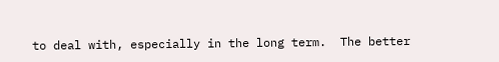to deal with, especially in the long term.  The better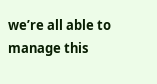we’re all able to manage this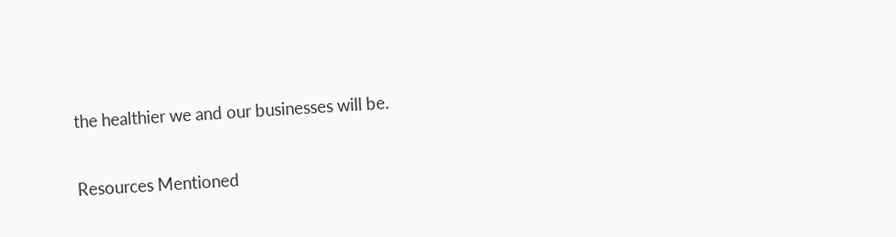the healthier we and our businesses will be.

Resources Mentioned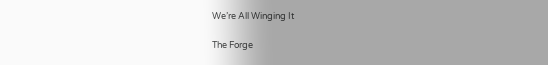We’re All Winging It

The Forge